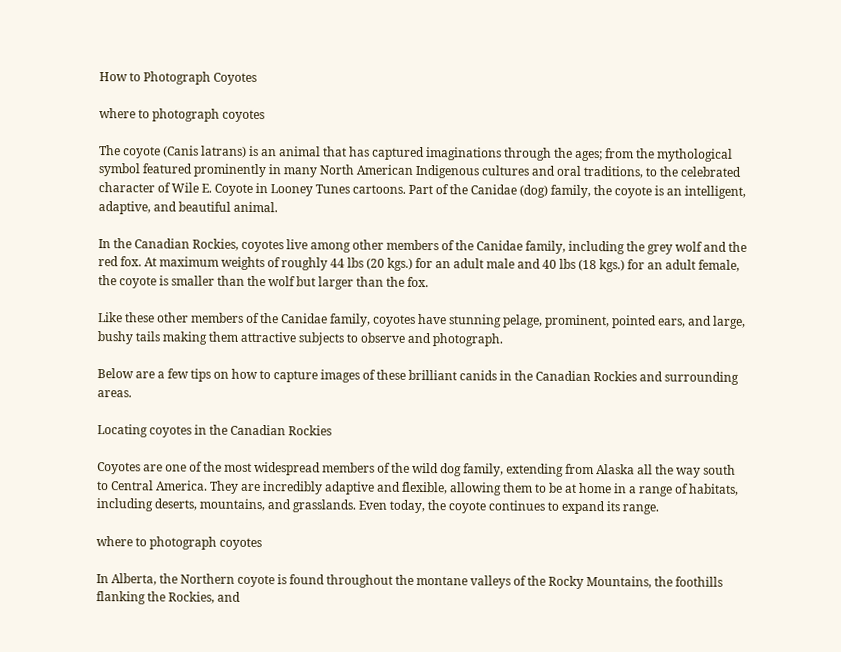How to Photograph Coyotes

where to photograph coyotes

The coyote (Canis latrans) is an animal that has captured imaginations through the ages; from the mythological symbol featured prominently in many North American Indigenous cultures and oral traditions, to the celebrated character of Wile E. Coyote in Looney Tunes cartoons. Part of the Canidae (dog) family, the coyote is an intelligent, adaptive, and beautiful animal.

In the Canadian Rockies, coyotes live among other members of the Canidae family, including the grey wolf and the red fox. At maximum weights of roughly 44 lbs (20 kgs.) for an adult male and 40 lbs (18 kgs.) for an adult female, the coyote is smaller than the wolf but larger than the fox.

Like these other members of the Canidae family, coyotes have stunning pelage, prominent, pointed ears, and large, bushy tails making them attractive subjects to observe and photograph.

Below are a few tips on how to capture images of these brilliant canids in the Canadian Rockies and surrounding areas.

Locating coyotes in the Canadian Rockies

Coyotes are one of the most widespread members of the wild dog family, extending from Alaska all the way south to Central America. They are incredibly adaptive and flexible, allowing them to be at home in a range of habitats, including deserts, mountains, and grasslands. Even today, the coyote continues to expand its range.

where to photograph coyotes

In Alberta, the Northern coyote is found throughout the montane valleys of the Rocky Mountains, the foothills flanking the Rockies, and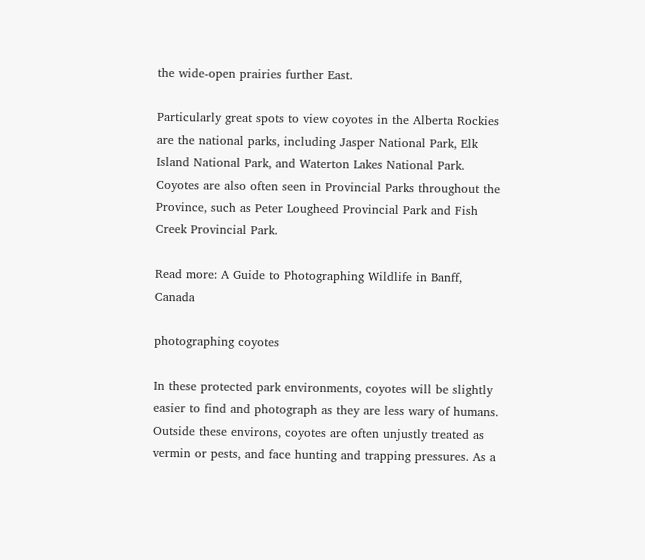the wide-open prairies further East.

Particularly great spots to view coyotes in the Alberta Rockies are the national parks, including Jasper National Park, Elk Island National Park, and Waterton Lakes National Park. Coyotes are also often seen in Provincial Parks throughout the Province, such as Peter Lougheed Provincial Park and Fish Creek Provincial Park.

Read more: A Guide to Photographing Wildlife in Banff, Canada

photographing coyotes

In these protected park environments, coyotes will be slightly easier to find and photograph as they are less wary of humans. Outside these environs, coyotes are often unjustly treated as vermin or pests, and face hunting and trapping pressures. As a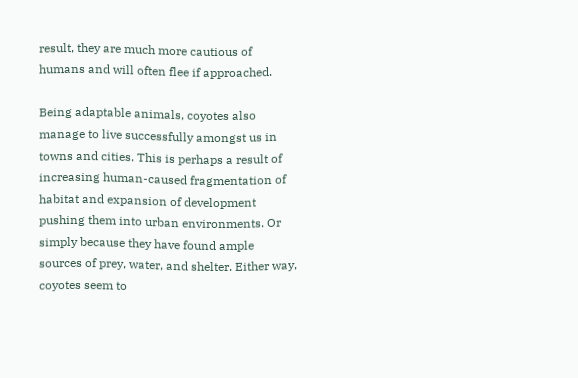result, they are much more cautious of humans and will often flee if approached.

Being adaptable animals, coyotes also manage to live successfully amongst us in towns and cities. This is perhaps a result of increasing human-caused fragmentation of habitat and expansion of development pushing them into urban environments. Or simply because they have found ample sources of prey, water, and shelter. Either way, coyotes seem to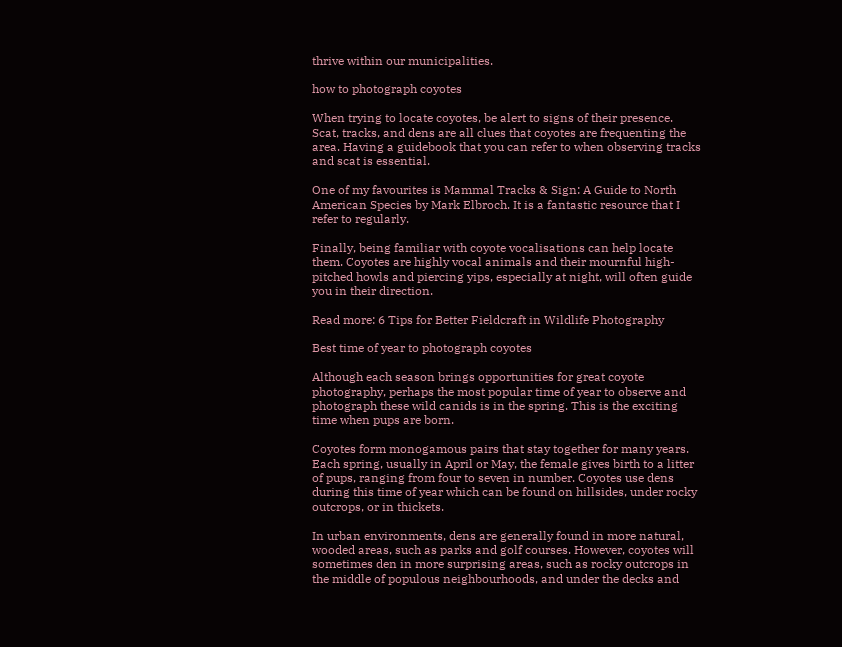thrive within our municipalities.

how to photograph coyotes

When trying to locate coyotes, be alert to signs of their presence. Scat, tracks, and dens are all clues that coyotes are frequenting the area. Having a guidebook that you can refer to when observing tracks and scat is essential.

One of my favourites is Mammal Tracks & Sign: A Guide to North American Species by Mark Elbroch. It is a fantastic resource that I refer to regularly.

Finally, being familiar with coyote vocalisations can help locate them. Coyotes are highly vocal animals and their mournful high-pitched howls and piercing yips, especially at night, will often guide you in their direction.

Read more: 6 Tips for Better Fieldcraft in Wildlife Photography

Best time of year to photograph coyotes

Although each season brings opportunities for great coyote photography, perhaps the most popular time of year to observe and photograph these wild canids is in the spring. This is the exciting time when pups are born.

Coyotes form monogamous pairs that stay together for many years. Each spring, usually in April or May, the female gives birth to a litter of pups, ranging from four to seven in number. Coyotes use dens during this time of year which can be found on hillsides, under rocky outcrops, or in thickets.

In urban environments, dens are generally found in more natural, wooded areas, such as parks and golf courses. However, coyotes will sometimes den in more surprising areas, such as rocky outcrops in the middle of populous neighbourhoods, and under the decks and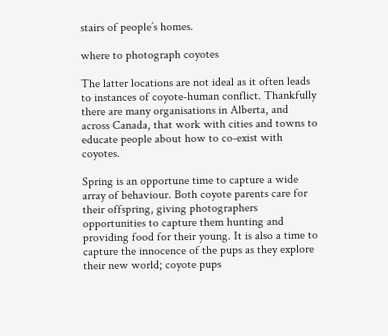stairs of people’s homes.

where to photograph coyotes

The latter locations are not ideal as it often leads to instances of coyote-human conflict. Thankfully there are many organisations in Alberta, and across Canada, that work with cities and towns to educate people about how to co-exist with coyotes.

Spring is an opportune time to capture a wide array of behaviour. Both coyote parents care for their offspring, giving photographers opportunities to capture them hunting and providing food for their young. It is also a time to capture the innocence of the pups as they explore their new world; coyote pups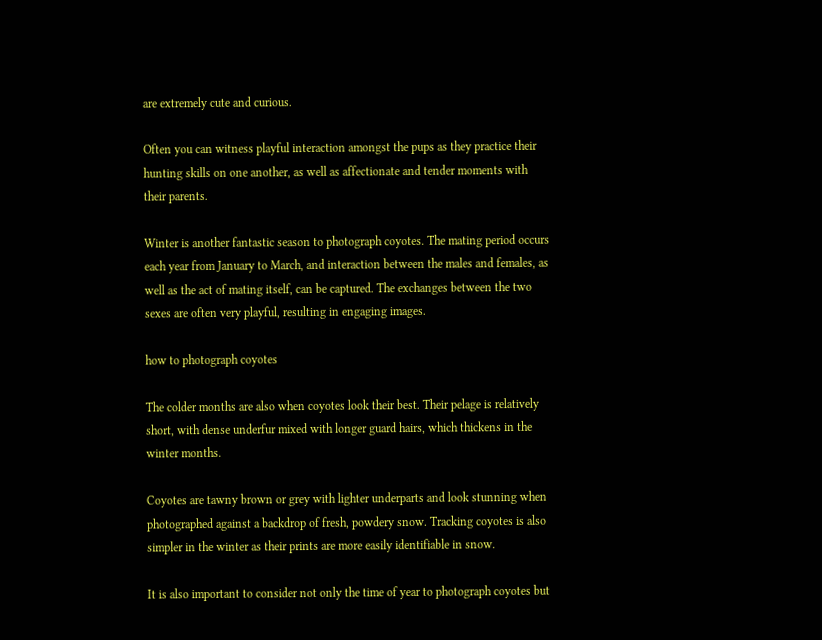are extremely cute and curious.

Often you can witness playful interaction amongst the pups as they practice their hunting skills on one another, as well as affectionate and tender moments with their parents.

Winter is another fantastic season to photograph coyotes. The mating period occurs each year from January to March, and interaction between the males and females, as well as the act of mating itself, can be captured. The exchanges between the two sexes are often very playful, resulting in engaging images.

how to photograph coyotes

The colder months are also when coyotes look their best. Their pelage is relatively short, with dense underfur mixed with longer guard hairs, which thickens in the winter months.

Coyotes are tawny brown or grey with lighter underparts and look stunning when photographed against a backdrop of fresh, powdery snow. Tracking coyotes is also simpler in the winter as their prints are more easily identifiable in snow.

It is also important to consider not only the time of year to photograph coyotes but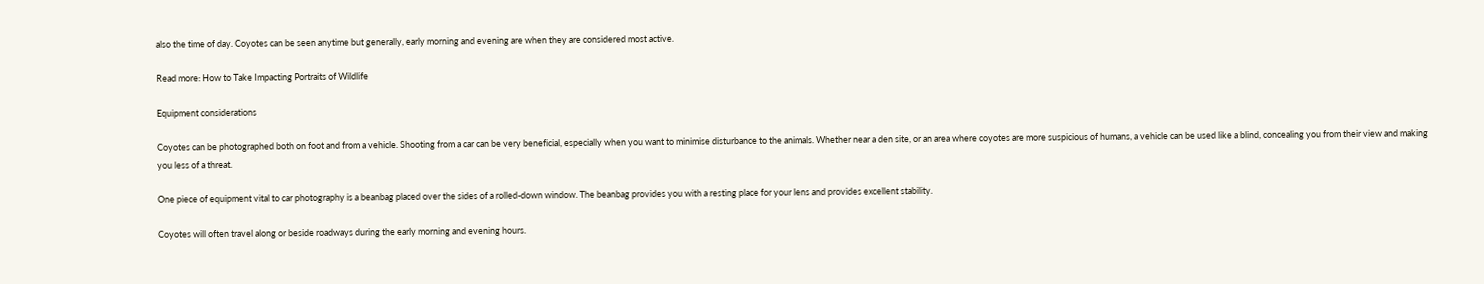also the time of day. Coyotes can be seen anytime but generally, early morning and evening are when they are considered most active.

Read more: How to Take Impacting Portraits of Wildlife

Equipment considerations

Coyotes can be photographed both on foot and from a vehicle. Shooting from a car can be very beneficial, especially when you want to minimise disturbance to the animals. Whether near a den site, or an area where coyotes are more suspicious of humans, a vehicle can be used like a blind, concealing you from their view and making you less of a threat.

One piece of equipment vital to car photography is a beanbag placed over the sides of a rolled-down window. The beanbag provides you with a resting place for your lens and provides excellent stability.

Coyotes will often travel along or beside roadways during the early morning and evening hours.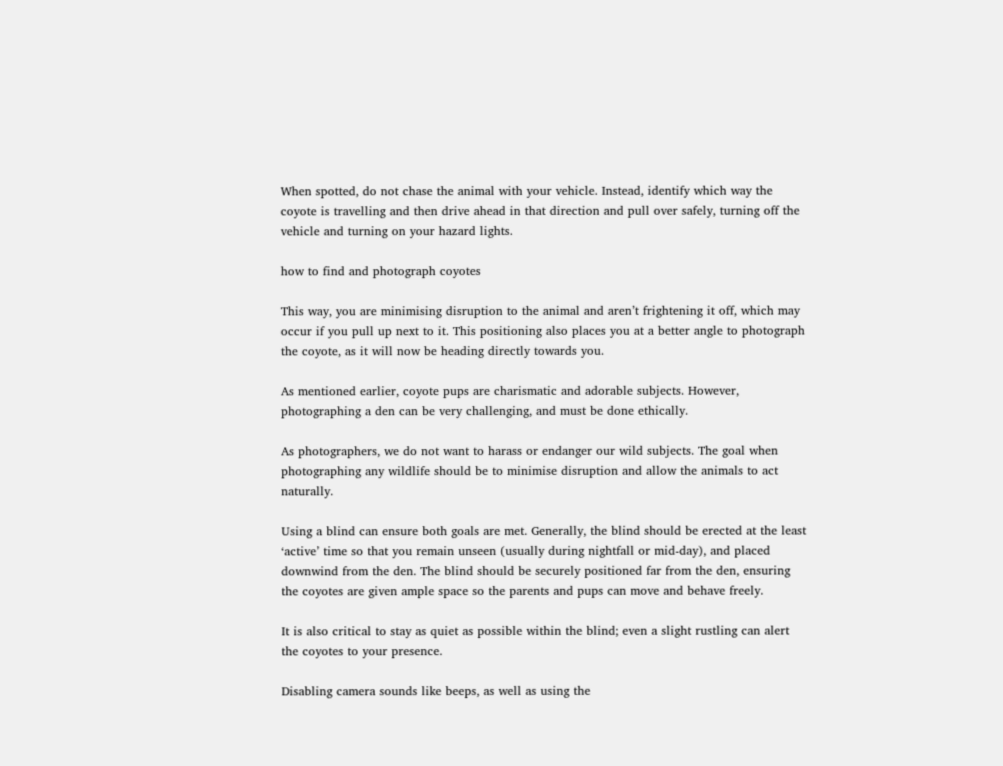When spotted, do not chase the animal with your vehicle. Instead, identify which way the coyote is travelling and then drive ahead in that direction and pull over safely, turning off the vehicle and turning on your hazard lights.

how to find and photograph coyotes

This way, you are minimising disruption to the animal and aren’t frightening it off, which may occur if you pull up next to it. This positioning also places you at a better angle to photograph the coyote, as it will now be heading directly towards you.

As mentioned earlier, coyote pups are charismatic and adorable subjects. However, photographing a den can be very challenging, and must be done ethically.

As photographers, we do not want to harass or endanger our wild subjects. The goal when photographing any wildlife should be to minimise disruption and allow the animals to act naturally.

Using a blind can ensure both goals are met. Generally, the blind should be erected at the least ‘active’ time so that you remain unseen (usually during nightfall or mid-day), and placed downwind from the den. The blind should be securely positioned far from the den, ensuring the coyotes are given ample space so the parents and pups can move and behave freely.

It is also critical to stay as quiet as possible within the blind; even a slight rustling can alert the coyotes to your presence.

Disabling camera sounds like beeps, as well as using the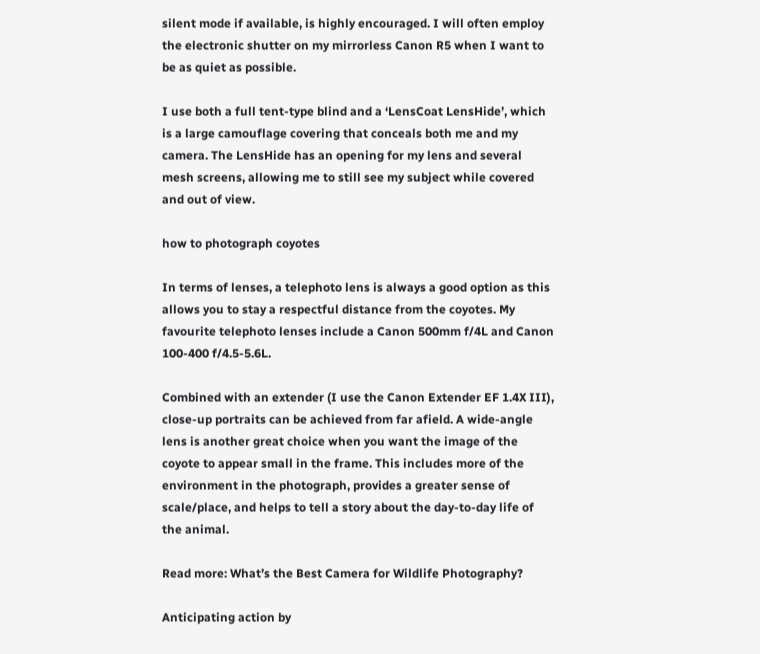silent mode if available, is highly encouraged. I will often employ the electronic shutter on my mirrorless Canon R5 when I want to be as quiet as possible.

I use both a full tent-type blind and a ‘LensCoat LensHide’, which is a large camouflage covering that conceals both me and my camera. The LensHide has an opening for my lens and several mesh screens, allowing me to still see my subject while covered and out of view.

how to photograph coyotes

In terms of lenses, a telephoto lens is always a good option as this allows you to stay a respectful distance from the coyotes. My favourite telephoto lenses include a Canon 500mm f/4L and Canon 100-400 f/4.5-5.6L.

Combined with an extender (I use the Canon Extender EF 1.4X III), close-up portraits can be achieved from far afield. A wide-angle lens is another great choice when you want the image of the coyote to appear small in the frame. This includes more of the environment in the photograph, provides a greater sense of scale/place, and helps to tell a story about the day-to-day life of the animal.

Read more: What’s the Best Camera for Wildlife Photography?

Anticipating action by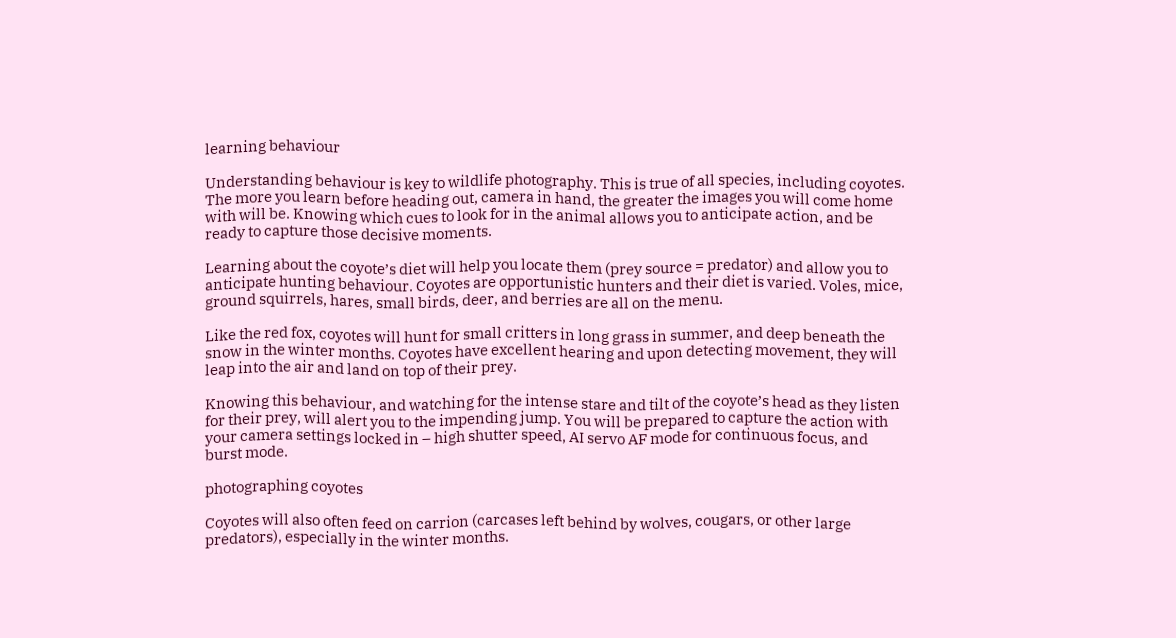learning behaviour

Understanding behaviour is key to wildlife photography. This is true of all species, including coyotes. The more you learn before heading out, camera in hand, the greater the images you will come home with will be. Knowing which cues to look for in the animal allows you to anticipate action, and be ready to capture those decisive moments.

Learning about the coyote’s diet will help you locate them (prey source = predator) and allow you to anticipate hunting behaviour. Coyotes are opportunistic hunters and their diet is varied. Voles, mice, ground squirrels, hares, small birds, deer, and berries are all on the menu.

Like the red fox, coyotes will hunt for small critters in long grass in summer, and deep beneath the snow in the winter months. Coyotes have excellent hearing and upon detecting movement, they will leap into the air and land on top of their prey.

Knowing this behaviour, and watching for the intense stare and tilt of the coyote’s head as they listen for their prey, will alert you to the impending jump. You will be prepared to capture the action with your camera settings locked in – high shutter speed, AI servo AF mode for continuous focus, and burst mode.

photographing coyotes

Coyotes will also often feed on carrion (carcases left behind by wolves, cougars, or other large predators), especially in the winter months.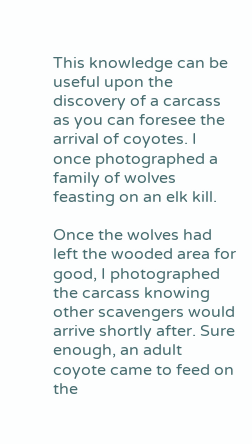This knowledge can be useful upon the discovery of a carcass as you can foresee the arrival of coyotes. I once photographed a family of wolves feasting on an elk kill.

Once the wolves had left the wooded area for good, I photographed the carcass knowing other scavengers would arrive shortly after. Sure enough, an adult coyote came to feed on the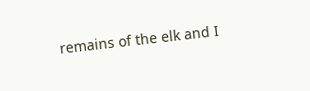remains of the elk and I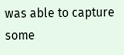was able to capture some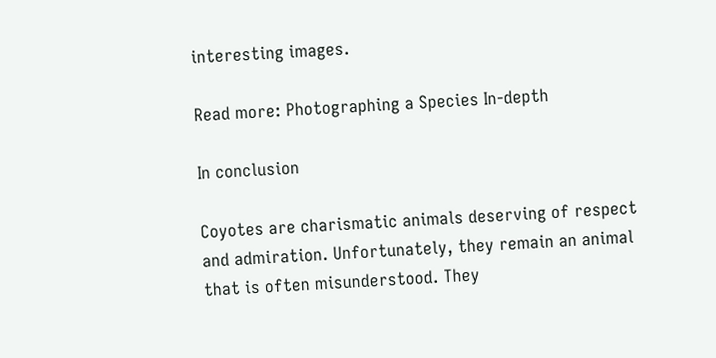interesting images.

Read more: Photographing a Species In-depth

In conclusion

Coyotes are charismatic animals deserving of respect and admiration. Unfortunately, they remain an animal that is often misunderstood. They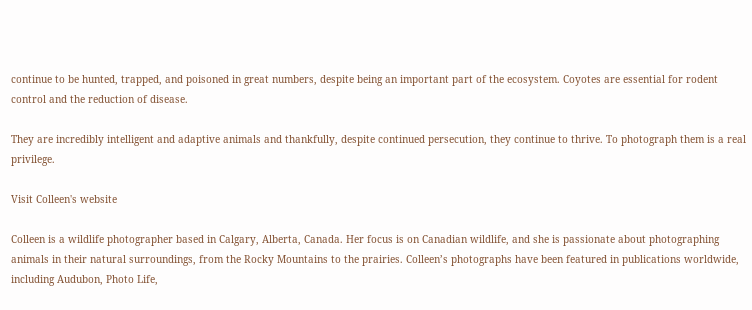continue to be hunted, trapped, and poisoned in great numbers, despite being an important part of the ecosystem. Coyotes are essential for rodent control and the reduction of disease.

They are incredibly intelligent and adaptive animals and thankfully, despite continued persecution, they continue to thrive. To photograph them is a real privilege.

Visit Colleen's website

Colleen is a wildlife photographer based in Calgary, Alberta, Canada. Her focus is on Canadian wildlife, and she is passionate about photographing animals in their natural surroundings, from the Rocky Mountains to the prairies. Colleen’s photographs have been featured in publications worldwide, including Audubon, Photo Life,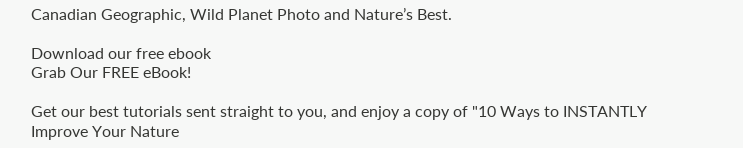Canadian Geographic, Wild Planet Photo and Nature’s Best.

Download our free ebook
Grab Our FREE eBook!

Get our best tutorials sent straight to you, and enjoy a copy of "10 Ways to INSTANTLY Improve Your Nature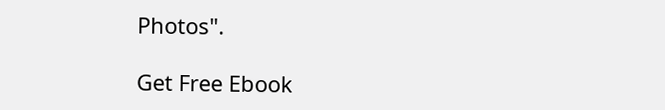Photos".

Get Free Ebook